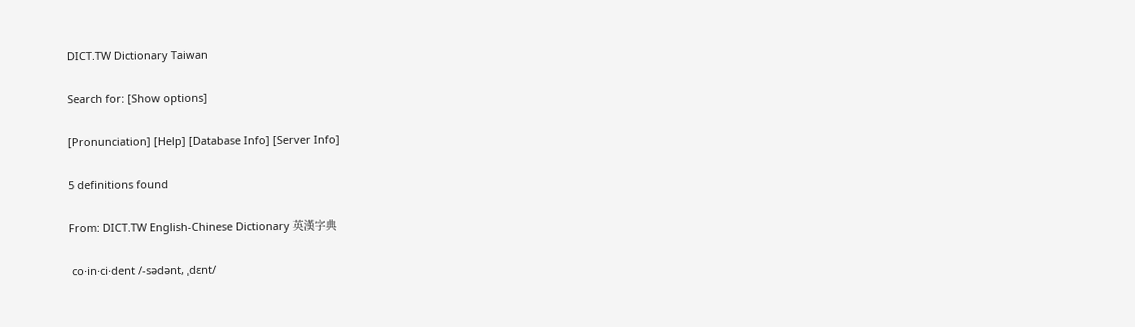DICT.TW Dictionary Taiwan

Search for: [Show options]

[Pronunciation] [Help] [Database Info] [Server Info]

5 definitions found

From: DICT.TW English-Chinese Dictionary 英漢字典

 co·in·ci·dent /-sədənt, ˌdɛnt/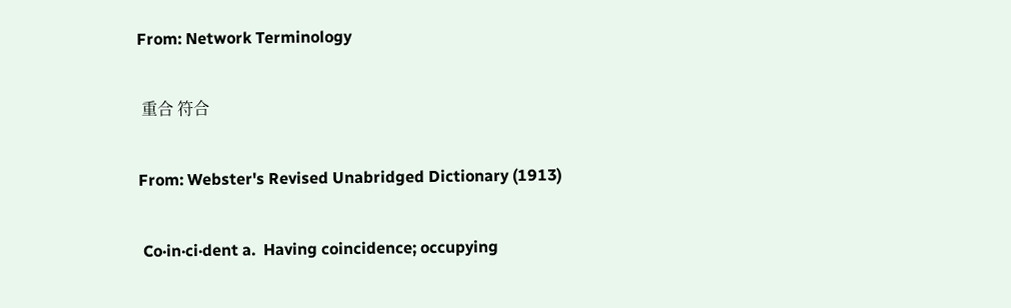From: Network Terminology

 重合 符合

From: Webster's Revised Unabridged Dictionary (1913)

 Co·in·ci·dent a.  Having coincidence; occupying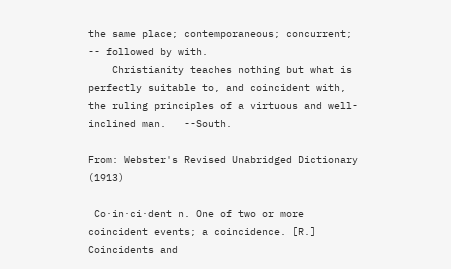the same place; contemporaneous; concurrent; -- followed by with.
    Christianity teaches nothing but what is perfectly suitable to, and coincident with, the ruling principles of a virtuous and well-inclined man.   --South.

From: Webster's Revised Unabridged Dictionary (1913)

 Co·in·ci·dent n. One of two or more coincident events; a coincidence. [R.] Coincidents and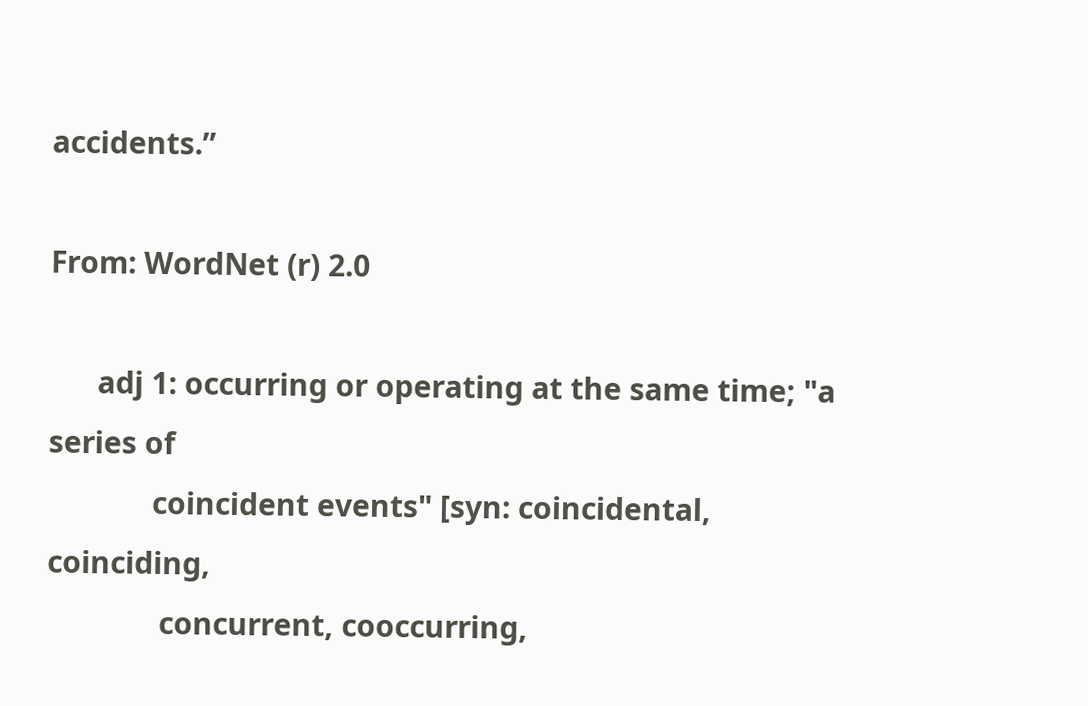accidents.”

From: WordNet (r) 2.0

      adj 1: occurring or operating at the same time; "a series of
             coincident events" [syn: coincidental, coinciding,
              concurrent, cooccurring,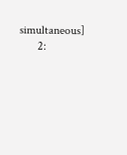simultaneous]
      2: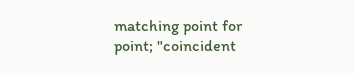matching point for point; "coincident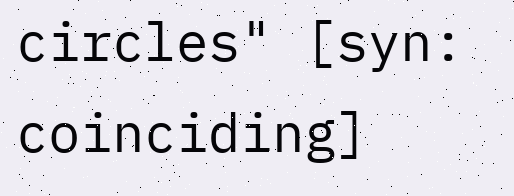circles" [syn: coinciding]